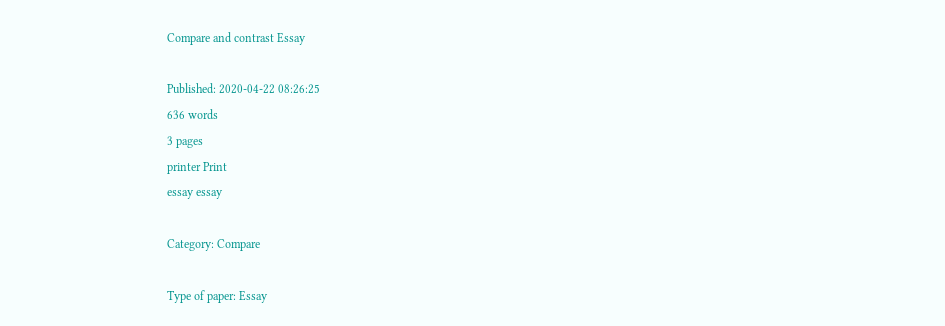Compare and contrast Essay

Published: 2020-04-22 08:26:25
636 words
3 pages
printer Print
essay essay

Category: Compare

Type of paper: Essay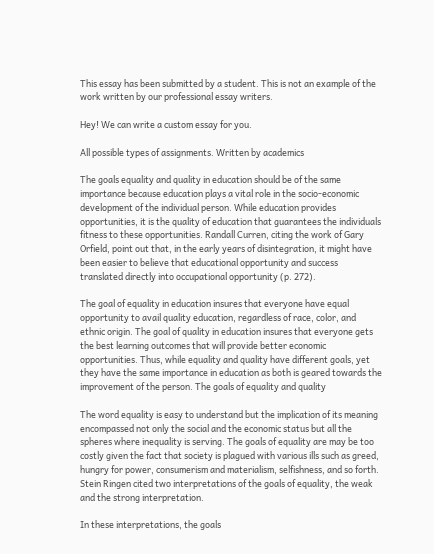This essay has been submitted by a student. This is not an example of the work written by our professional essay writers.

Hey! We can write a custom essay for you.

All possible types of assignments. Written by academics

The goals equality and quality in education should be of the same importance because education plays a vital role in the socio-economic development of the individual person. While education provides opportunities, it is the quality of education that guarantees the individuals fitness to these opportunities. Randall Curren, citing the work of Gary Orfield, point out that, in the early years of disintegration, it might have been easier to believe that educational opportunity and success translated directly into occupational opportunity (p. 272).

The goal of equality in education insures that everyone have equal opportunity to avail quality education, regardless of race, color, and ethnic origin. The goal of quality in education insures that everyone gets the best learning outcomes that will provide better economic opportunities. Thus, while equality and quality have different goals, yet they have the same importance in education as both is geared towards the improvement of the person. The goals of equality and quality

The word equality is easy to understand but the implication of its meaning encompassed not only the social and the economic status but all the spheres where inequality is serving. The goals of equality are may be too costly given the fact that society is plagued with various ills such as greed, hungry for power, consumerism and materialism, selfishness, and so forth. Stein Ringen cited two interpretations of the goals of equality, the weak and the strong interpretation.

In these interpretations, the goals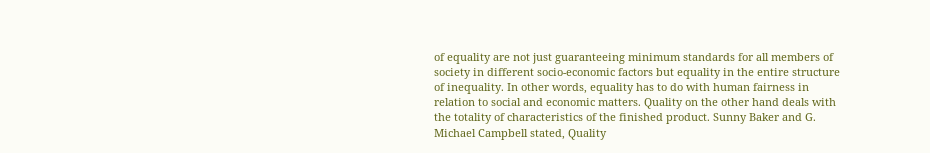of equality are not just guaranteeing minimum standards for all members of society in different socio-economic factors but equality in the entire structure of inequality. In other words, equality has to do with human fairness in relation to social and economic matters. Quality on the other hand deals with the totality of characteristics of the finished product. Sunny Baker and G. Michael Campbell stated, Quality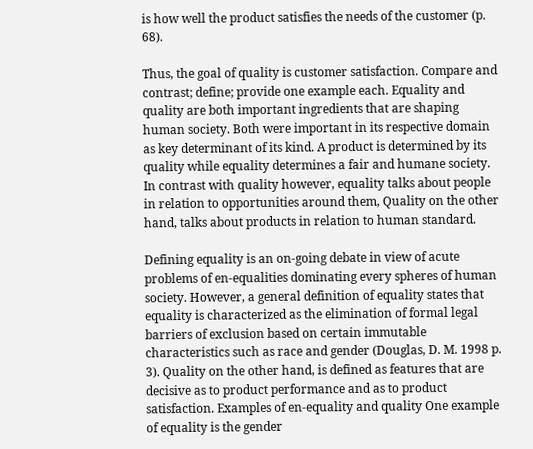is how well the product satisfies the needs of the customer (p. 68).

Thus, the goal of quality is customer satisfaction. Compare and contrast; define; provide one example each. Equality and quality are both important ingredients that are shaping human society. Both were important in its respective domain as key determinant of its kind. A product is determined by its quality while equality determines a fair and humane society. In contrast with quality however, equality talks about people in relation to opportunities around them, Quality on the other hand, talks about products in relation to human standard.

Defining equality is an on-going debate in view of acute problems of en-equalities dominating every spheres of human society. However, a general definition of equality states that equality is characterized as the elimination of formal legal barriers of exclusion based on certain immutable characteristics such as race and gender (Douglas, D. M. 1998 p. 3). Quality on the other hand, is defined as features that are decisive as to product performance and as to product satisfaction. Examples of en-equality and quality One example of equality is the gender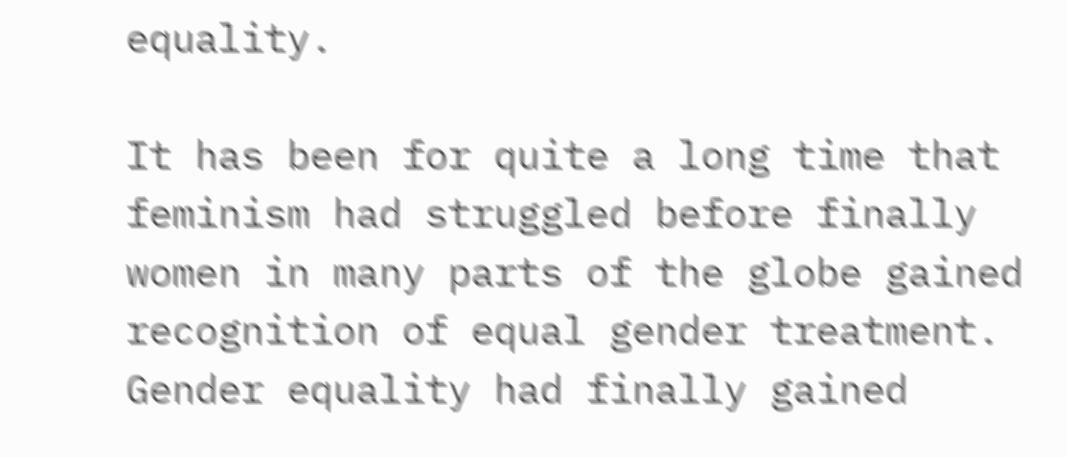equality.

It has been for quite a long time that feminism had struggled before finally women in many parts of the globe gained recognition of equal gender treatment. Gender equality had finally gained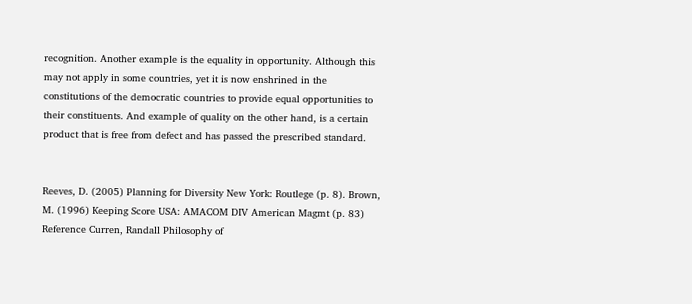recognition. Another example is the equality in opportunity. Although this may not apply in some countries, yet it is now enshrined in the constitutions of the democratic countries to provide equal opportunities to their constituents. And example of quality on the other hand, is a certain product that is free from defect and has passed the prescribed standard.


Reeves, D. (2005) Planning for Diversity New York: Routlege (p. 8). Brown, M. (1996) Keeping Score USA: AMACOM DIV American Magmt (p. 83) Reference Curren, Randall Philosophy of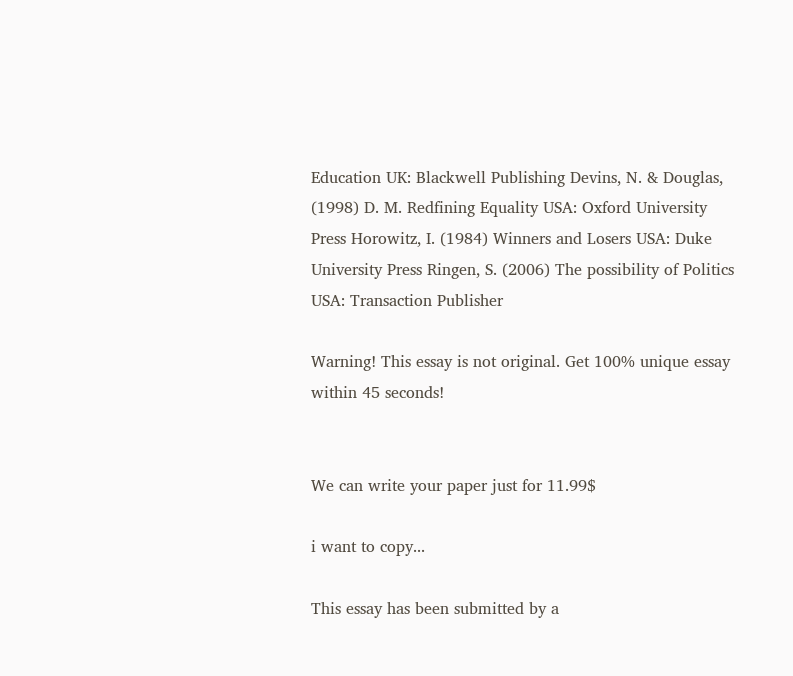Education UK: Blackwell Publishing Devins, N. & Douglas, (1998) D. M. Redfining Equality USA: Oxford University Press Horowitz, I. (1984) Winners and Losers USA: Duke University Press Ringen, S. (2006) The possibility of Politics USA: Transaction Publisher

Warning! This essay is not original. Get 100% unique essay within 45 seconds!


We can write your paper just for 11.99$

i want to copy...

This essay has been submitted by a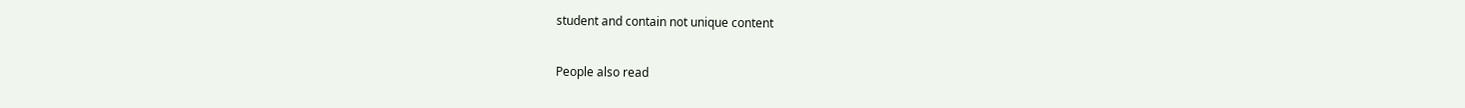student and contain not unique content

People also read